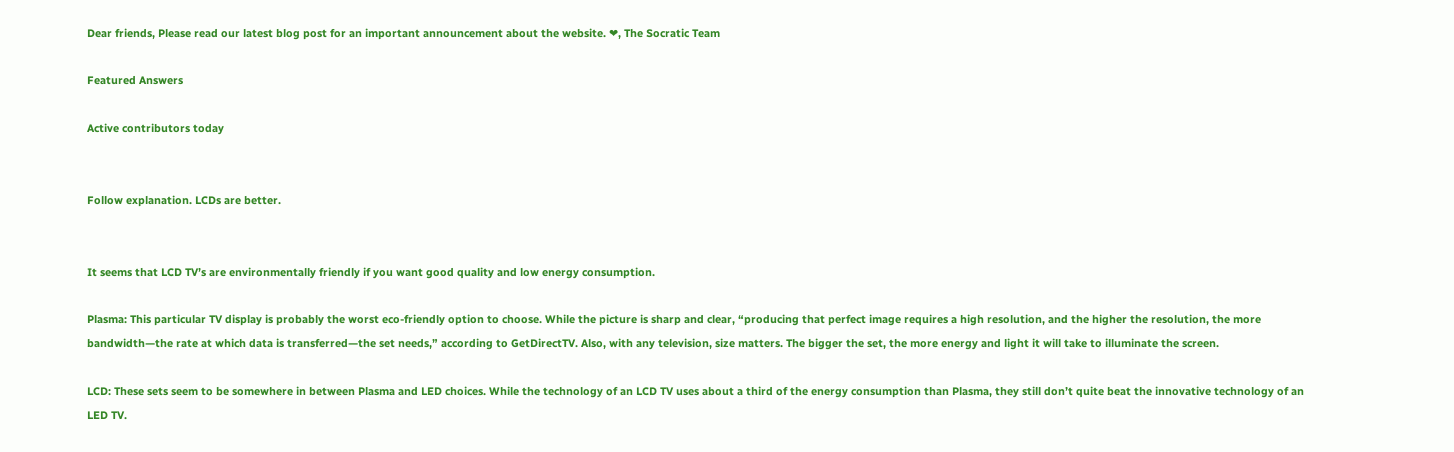Dear friends, Please read our latest blog post for an important announcement about the website. ❤, The Socratic Team

Featured Answers

Active contributors today


Follow explanation. LCDs are better.


It seems that LCD TV’s are environmentally friendly if you want good quality and low energy consumption.

Plasma: This particular TV display is probably the worst eco-friendly option to choose. While the picture is sharp and clear, “producing that perfect image requires a high resolution, and the higher the resolution, the more bandwidth—the rate at which data is transferred—the set needs,” according to GetDirectTV. Also, with any television, size matters. The bigger the set, the more energy and light it will take to illuminate the screen.

LCD: These sets seem to be somewhere in between Plasma and LED choices. While the technology of an LCD TV uses about a third of the energy consumption than Plasma, they still don’t quite beat the innovative technology of an LED TV.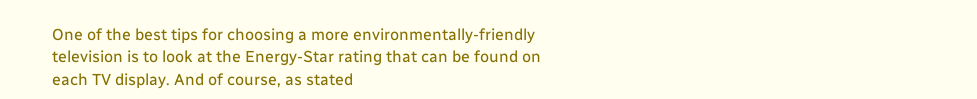One of the best tips for choosing a more environmentally-friendly television is to look at the Energy-Star rating that can be found on each TV display. And of course, as stated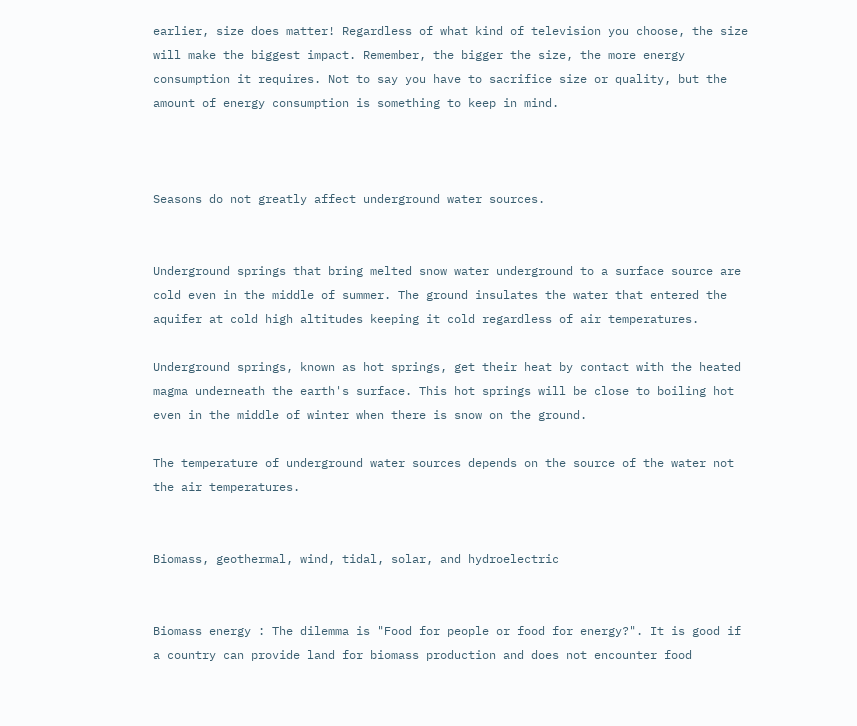earlier, size does matter! Regardless of what kind of television you choose, the size will make the biggest impact. Remember, the bigger the size, the more energy consumption it requires. Not to say you have to sacrifice size or quality, but the amount of energy consumption is something to keep in mind.



Seasons do not greatly affect underground water sources.


Underground springs that bring melted snow water underground to a surface source are cold even in the middle of summer. The ground insulates the water that entered the aquifer at cold high altitudes keeping it cold regardless of air temperatures.

Underground springs, known as hot springs, get their heat by contact with the heated magma underneath the earth's surface. This hot springs will be close to boiling hot even in the middle of winter when there is snow on the ground.

The temperature of underground water sources depends on the source of the water not the air temperatures.


Biomass, geothermal, wind, tidal, solar, and hydroelectric


Biomass energy : The dilemma is "Food for people or food for energy?". It is good if a country can provide land for biomass production and does not encounter food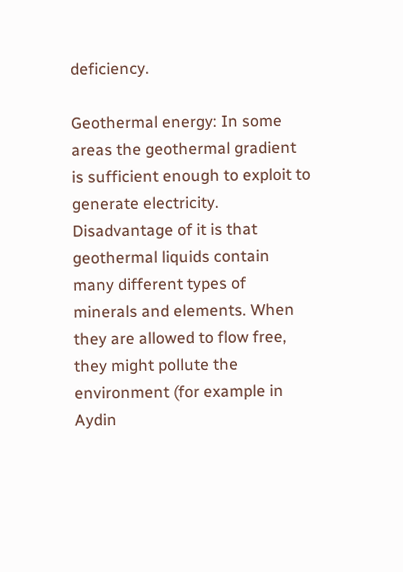deficiency.

Geothermal energy: In some areas the geothermal gradient is sufficient enough to exploit to generate electricity. Disadvantage of it is that geothermal liquids contain many different types of minerals and elements. When they are allowed to flow free, they might pollute the environment (for example in Aydin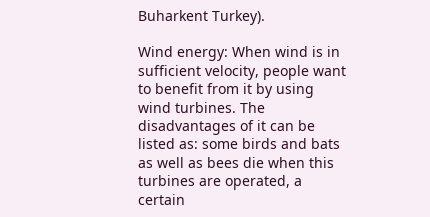Buharkent Turkey).

Wind energy: When wind is in sufficient velocity, people want to benefit from it by using wind turbines. The disadvantages of it can be listed as: some birds and bats as well as bees die when this turbines are operated, a certain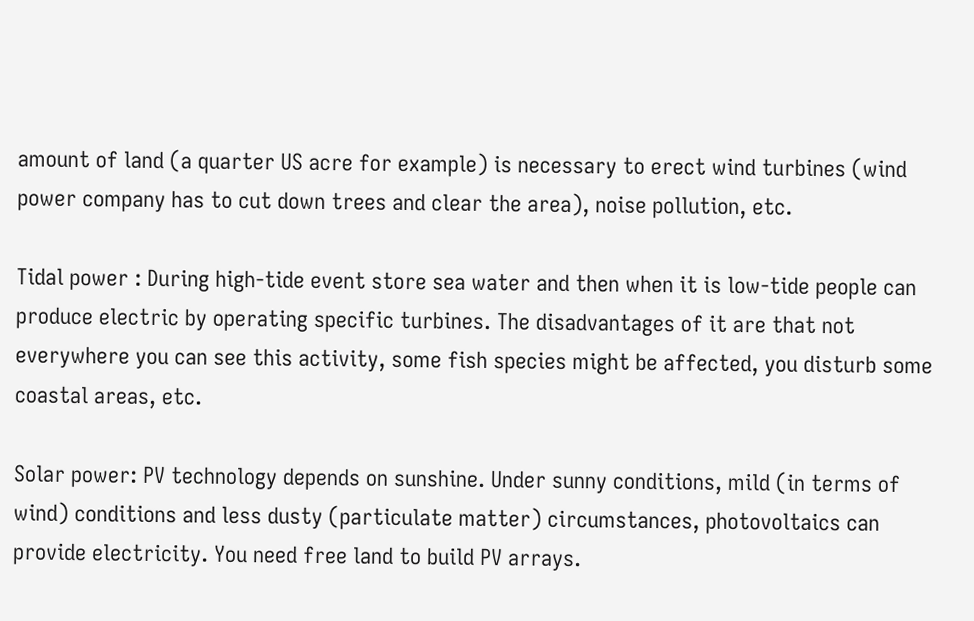amount of land (a quarter US acre for example) is necessary to erect wind turbines (wind power company has to cut down trees and clear the area), noise pollution, etc.

Tidal power : During high-tide event store sea water and then when it is low-tide people can produce electric by operating specific turbines. The disadvantages of it are that not everywhere you can see this activity, some fish species might be affected, you disturb some coastal areas, etc.

Solar power: PV technology depends on sunshine. Under sunny conditions, mild (in terms of wind) conditions and less dusty (particulate matter) circumstances, photovoltaics can provide electricity. You need free land to build PV arrays.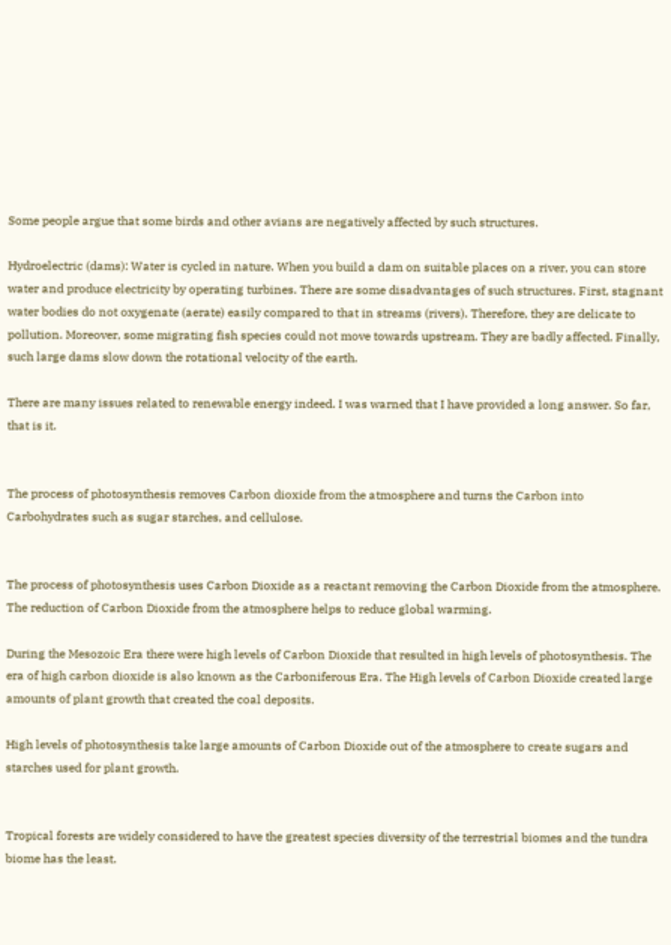Some people argue that some birds and other avians are negatively affected by such structures.

Hydroelectric (dams): Water is cycled in nature. When you build a dam on suitable places on a river, you can store water and produce electricity by operating turbines. There are some disadvantages of such structures. First, stagnant water bodies do not oxygenate (aerate) easily compared to that in streams (rivers). Therefore, they are delicate to pollution. Moreover, some migrating fish species could not move towards upstream. They are badly affected. Finally, such large dams slow down the rotational velocity of the earth.

There are many issues related to renewable energy indeed. I was warned that I have provided a long answer. So far, that is it.


The process of photosynthesis removes Carbon dioxide from the atmosphere and turns the Carbon into Carbohydrates such as sugar starches, and cellulose.


The process of photosynthesis uses Carbon Dioxide as a reactant removing the Carbon Dioxide from the atmosphere. The reduction of Carbon Dioxide from the atmosphere helps to reduce global warming.

During the Mesozoic Era there were high levels of Carbon Dioxide that resulted in high levels of photosynthesis. The era of high carbon dioxide is also known as the Carboniferous Era. The High levels of Carbon Dioxide created large amounts of plant growth that created the coal deposits.

High levels of photosynthesis take large amounts of Carbon Dioxide out of the atmosphere to create sugars and starches used for plant growth.


Tropical forests are widely considered to have the greatest species diversity of the terrestrial biomes and the tundra biome has the least.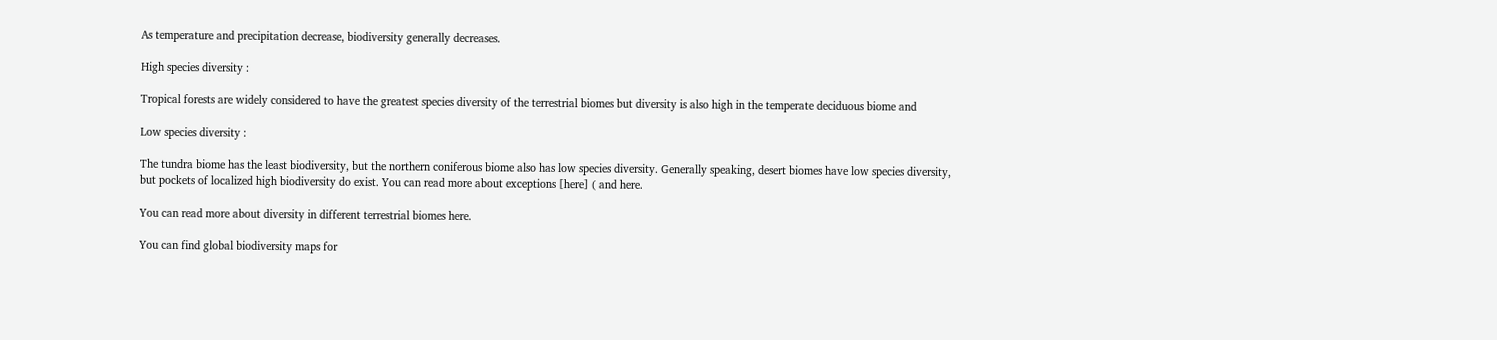As temperature and precipitation decrease, biodiversity generally decreases.

High species diversity :

Tropical forests are widely considered to have the greatest species diversity of the terrestrial biomes but diversity is also high in the temperate deciduous biome and

Low species diversity :

The tundra biome has the least biodiversity, but the northern coniferous biome also has low species diversity. Generally speaking, desert biomes have low species diversity, but pockets of localized high biodiversity do exist. You can read more about exceptions [here] ( and here.

You can read more about diversity in different terrestrial biomes here.

You can find global biodiversity maps for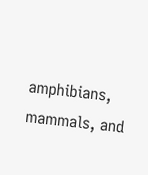amphibians, mammals, and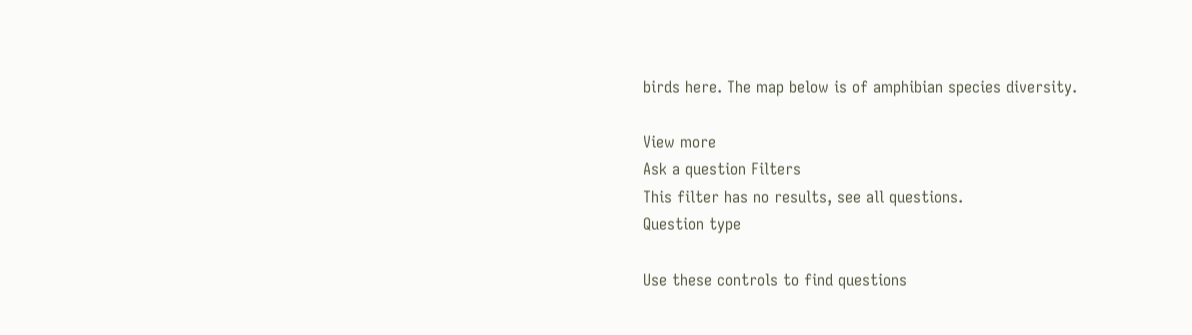birds here. The map below is of amphibian species diversity.

View more
Ask a question Filters
This filter has no results, see all questions.
Question type

Use these controls to find questions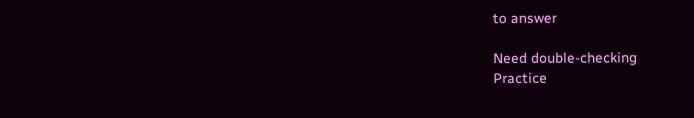to answer

Need double-checking
Practice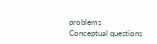problems
Conceptual questions